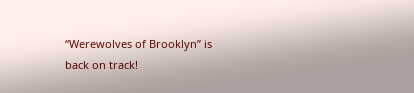“Werewolves of Brooklyn” is back on track!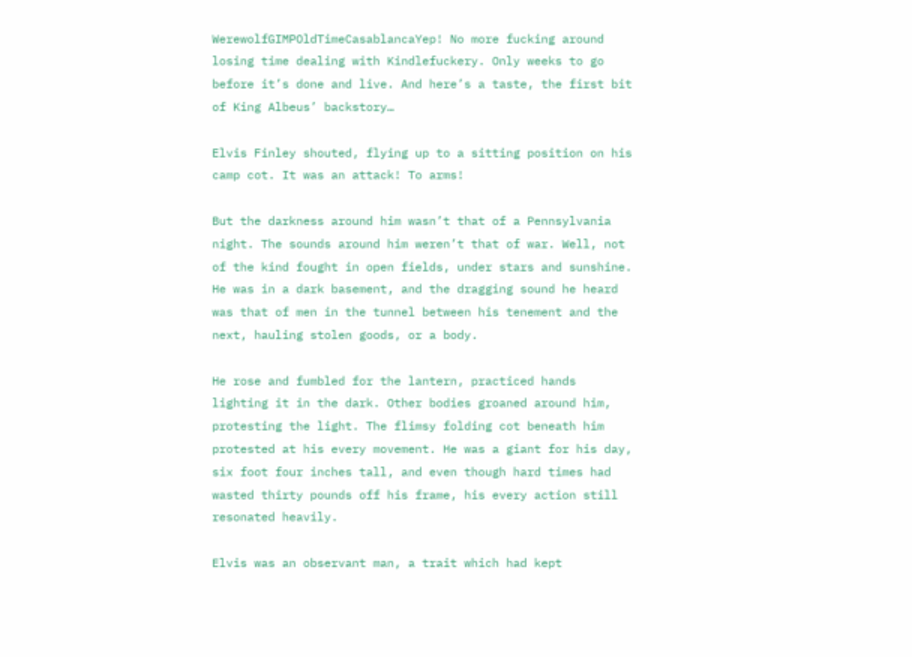WerewolfGIMPOldTimeCasablancaYep! No more fucking around losing time dealing with Kindlefuckery. Only weeks to go before it’s done and live. And here’s a taste, the first bit of King Albeus’ backstory…

Elvis Finley shouted, flying up to a sitting position on his camp cot. It was an attack! To arms!

But the darkness around him wasn’t that of a Pennsylvania night. The sounds around him weren’t that of war. Well, not of the kind fought in open fields, under stars and sunshine. He was in a dark basement, and the dragging sound he heard was that of men in the tunnel between his tenement and the next, hauling stolen goods, or a body.

He rose and fumbled for the lantern, practiced hands lighting it in the dark. Other bodies groaned around him, protesting the light. The flimsy folding cot beneath him protested at his every movement. He was a giant for his day, six foot four inches tall, and even though hard times had wasted thirty pounds off his frame, his every action still resonated heavily.

Elvis was an observant man, a trait which had kept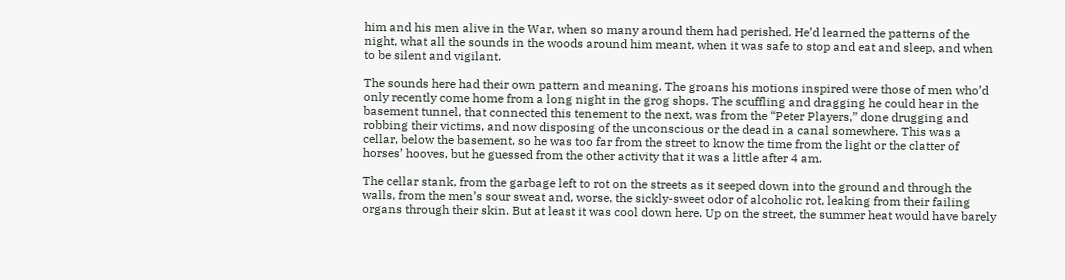him and his men alive in the War, when so many around them had perished. He’d learned the patterns of the night, what all the sounds in the woods around him meant, when it was safe to stop and eat and sleep, and when to be silent and vigilant.

The sounds here had their own pattern and meaning. The groans his motions inspired were those of men who’d only recently come home from a long night in the grog shops. The scuffling and dragging he could hear in the basement tunnel, that connected this tenement to the next, was from the “Peter Players,” done drugging and robbing their victims, and now disposing of the unconscious or the dead in a canal somewhere. This was a cellar, below the basement, so he was too far from the street to know the time from the light or the clatter of horses’ hooves, but he guessed from the other activity that it was a little after 4 am.

The cellar stank, from the garbage left to rot on the streets as it seeped down into the ground and through the walls, from the men’s sour sweat and, worse, the sickly-sweet odor of alcoholic rot, leaking from their failing organs through their skin. But at least it was cool down here. Up on the street, the summer heat would have barely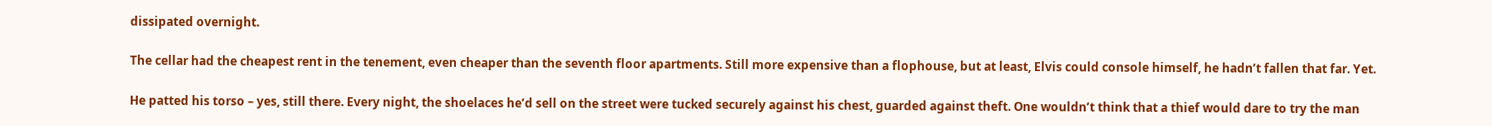dissipated overnight.

The cellar had the cheapest rent in the tenement, even cheaper than the seventh floor apartments. Still more expensive than a flophouse, but at least, Elvis could console himself, he hadn’t fallen that far. Yet.

He patted his torso – yes, still there. Every night, the shoelaces he’d sell on the street were tucked securely against his chest, guarded against theft. One wouldn’t think that a thief would dare to try the man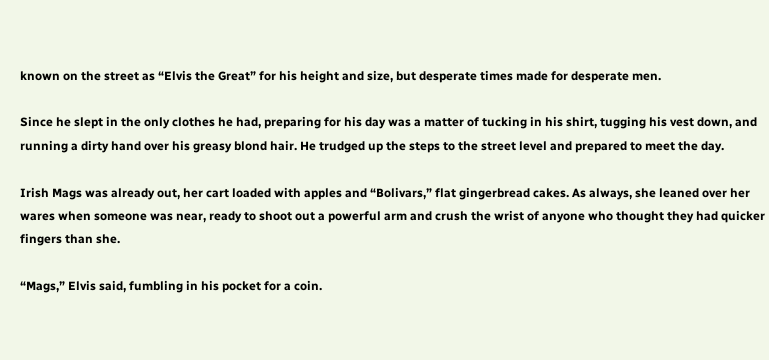known on the street as “Elvis the Great” for his height and size, but desperate times made for desperate men.

Since he slept in the only clothes he had, preparing for his day was a matter of tucking in his shirt, tugging his vest down, and running a dirty hand over his greasy blond hair. He trudged up the steps to the street level and prepared to meet the day.

Irish Mags was already out, her cart loaded with apples and “Bolivars,” flat gingerbread cakes. As always, she leaned over her wares when someone was near, ready to shoot out a powerful arm and crush the wrist of anyone who thought they had quicker fingers than she.

“Mags,” Elvis said, fumbling in his pocket for a coin.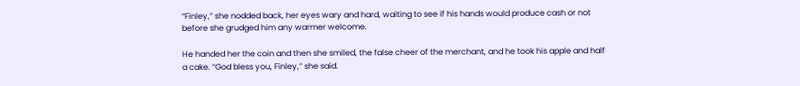“Finley,” she nodded back, her eyes wary and hard, waiting to see if his hands would produce cash or not before she grudged him any warmer welcome.

He handed her the coin and then she smiled, the false cheer of the merchant, and he took his apple and half a cake. “God bless you, Finley,” she said.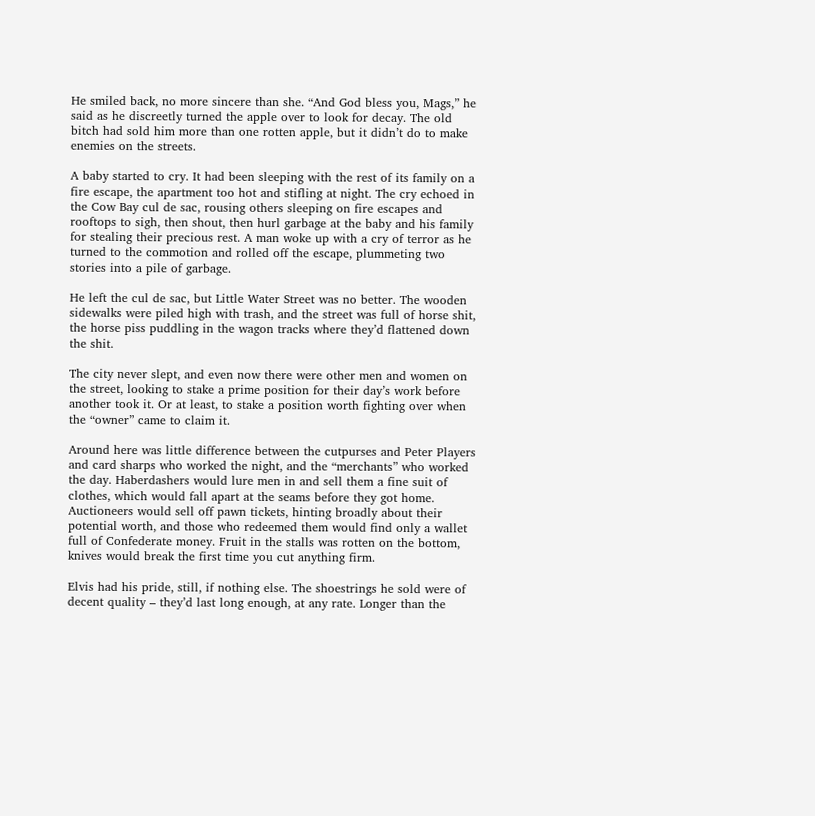He smiled back, no more sincere than she. “And God bless you, Mags,” he said as he discreetly turned the apple over to look for decay. The old bitch had sold him more than one rotten apple, but it didn’t do to make enemies on the streets.

A baby started to cry. It had been sleeping with the rest of its family on a fire escape, the apartment too hot and stifling at night. The cry echoed in the Cow Bay cul de sac, rousing others sleeping on fire escapes and rooftops to sigh, then shout, then hurl garbage at the baby and his family for stealing their precious rest. A man woke up with a cry of terror as he turned to the commotion and rolled off the escape, plummeting two stories into a pile of garbage.

He left the cul de sac, but Little Water Street was no better. The wooden sidewalks were piled high with trash, and the street was full of horse shit, the horse piss puddling in the wagon tracks where they’d flattened down the shit.

The city never slept, and even now there were other men and women on the street, looking to stake a prime position for their day’s work before another took it. Or at least, to stake a position worth fighting over when the “owner” came to claim it.

Around here was little difference between the cutpurses and Peter Players and card sharps who worked the night, and the “merchants” who worked the day. Haberdashers would lure men in and sell them a fine suit of clothes, which would fall apart at the seams before they got home. Auctioneers would sell off pawn tickets, hinting broadly about their potential worth, and those who redeemed them would find only a wallet full of Confederate money. Fruit in the stalls was rotten on the bottom, knives would break the first time you cut anything firm.

Elvis had his pride, still, if nothing else. The shoestrings he sold were of decent quality – they’d last long enough, at any rate. Longer than the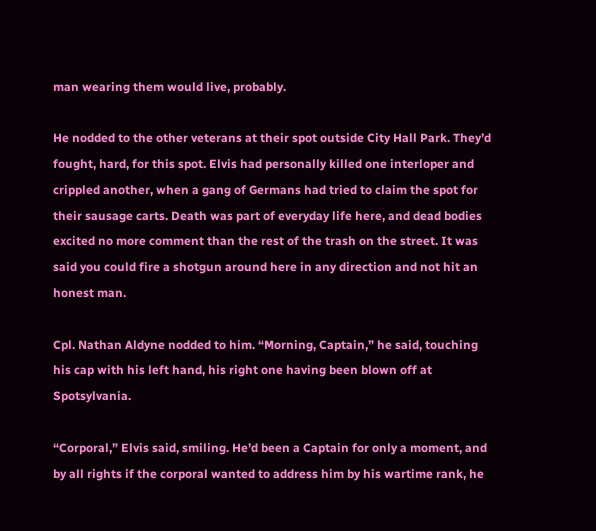man wearing them would live, probably.

He nodded to the other veterans at their spot outside City Hall Park. They’d fought, hard, for this spot. Elvis had personally killed one interloper and crippled another, when a gang of Germans had tried to claim the spot for their sausage carts. Death was part of everyday life here, and dead bodies excited no more comment than the rest of the trash on the street. It was said you could fire a shotgun around here in any direction and not hit an honest man.

Cpl. Nathan Aldyne nodded to him. “Morning, Captain,” he said, touching his cap with his left hand, his right one having been blown off at Spotsylvania.

“Corporal,” Elvis said, smiling. He’d been a Captain for only a moment, and by all rights if the corporal wanted to address him by his wartime rank, he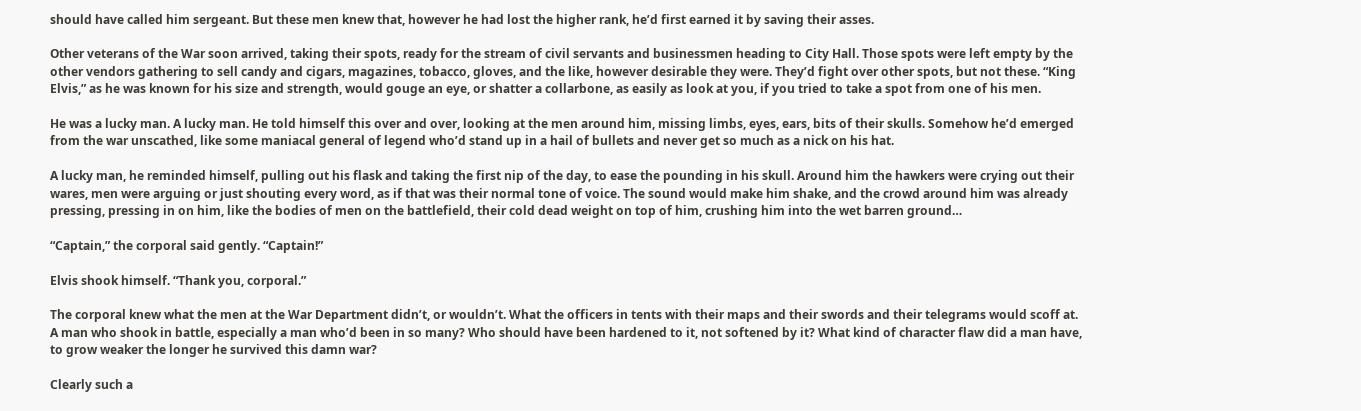should have called him sergeant. But these men knew that, however he had lost the higher rank, he’d first earned it by saving their asses.

Other veterans of the War soon arrived, taking their spots, ready for the stream of civil servants and businessmen heading to City Hall. Those spots were left empty by the other vendors gathering to sell candy and cigars, magazines, tobacco, gloves, and the like, however desirable they were. They’d fight over other spots, but not these. “King Elvis,” as he was known for his size and strength, would gouge an eye, or shatter a collarbone, as easily as look at you, if you tried to take a spot from one of his men.

He was a lucky man. A lucky man. He told himself this over and over, looking at the men around him, missing limbs, eyes, ears, bits of their skulls. Somehow he’d emerged from the war unscathed, like some maniacal general of legend who’d stand up in a hail of bullets and never get so much as a nick on his hat.

A lucky man, he reminded himself, pulling out his flask and taking the first nip of the day, to ease the pounding in his skull. Around him the hawkers were crying out their wares, men were arguing or just shouting every word, as if that was their normal tone of voice. The sound would make him shake, and the crowd around him was already pressing, pressing in on him, like the bodies of men on the battlefield, their cold dead weight on top of him, crushing him into the wet barren ground…

“Captain,” the corporal said gently. “Captain!”

Elvis shook himself. “Thank you, corporal.”

The corporal knew what the men at the War Department didn’t, or wouldn’t. What the officers in tents with their maps and their swords and their telegrams would scoff at. A man who shook in battle, especially a man who’d been in so many? Who should have been hardened to it, not softened by it? What kind of character flaw did a man have, to grow weaker the longer he survived this damn war?

Clearly such a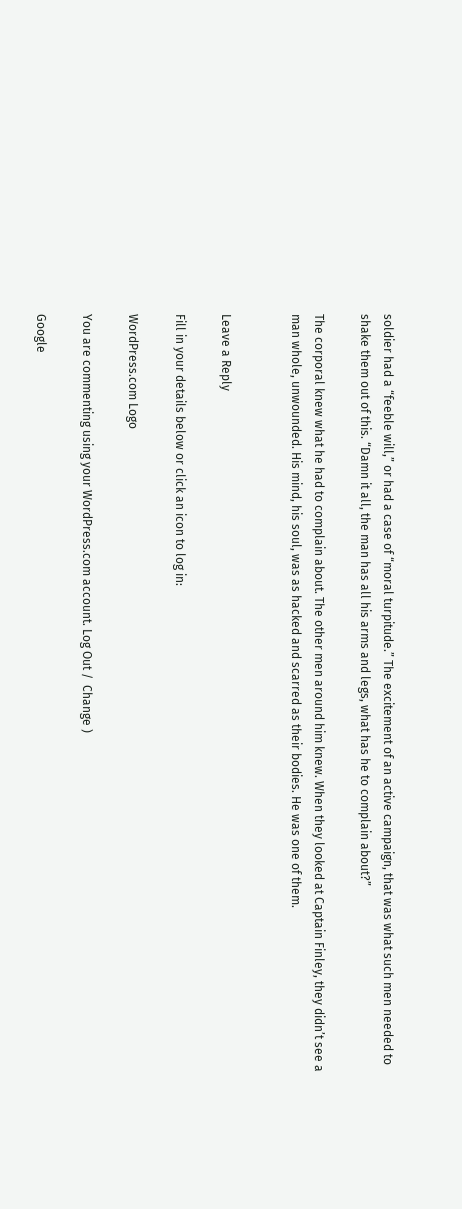soldier had a “feeble will,” or had a case of “moral turpitude.” The excitement of an active campaign, that was what such men needed to shake them out of this. “Damn it all, the man has all his arms and legs, what has he to complain about?”

The corporal knew what he had to complain about. The other men around him knew. When they looked at Captain Finley, they didn’t see a man whole, unwounded. His mind, his soul, was as hacked and scarred as their bodies. He was one of them.


Leave a Reply

Fill in your details below or click an icon to log in:

WordPress.com Logo

You are commenting using your WordPress.com account. Log Out /  Change )

Google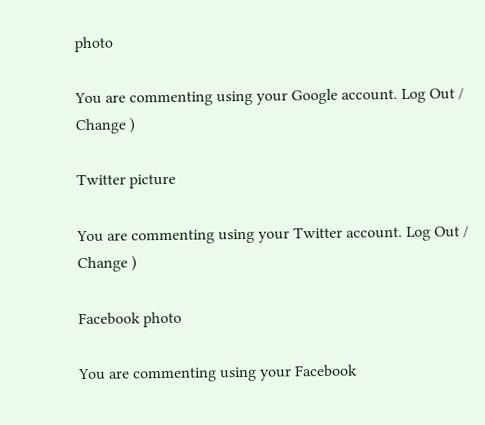photo

You are commenting using your Google account. Log Out /  Change )

Twitter picture

You are commenting using your Twitter account. Log Out /  Change )

Facebook photo

You are commenting using your Facebook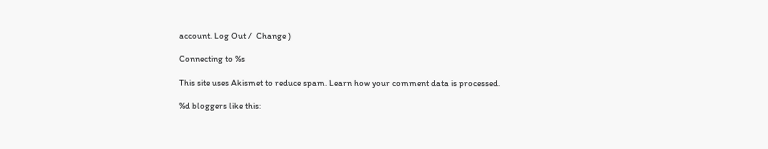account. Log Out /  Change )

Connecting to %s

This site uses Akismet to reduce spam. Learn how your comment data is processed.

%d bloggers like this: